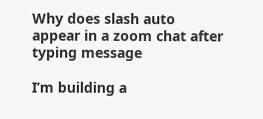Why does slash auto appear in a zoom chat after typing message

I’m building a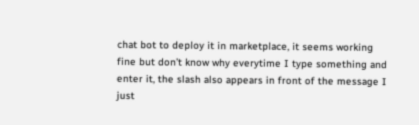chat bot to deploy it in marketplace, it seems working fine but don’t know why everytime I type something and enter it, the slash also appears in front of the message I just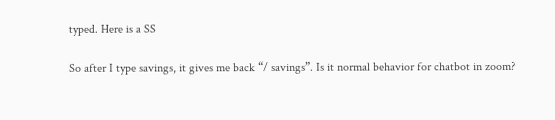typed. Here is a SS

So after I type savings, it gives me back “/ savings”. Is it normal behavior for chatbot in zoom?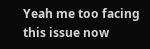Yeah me too facing this issue now